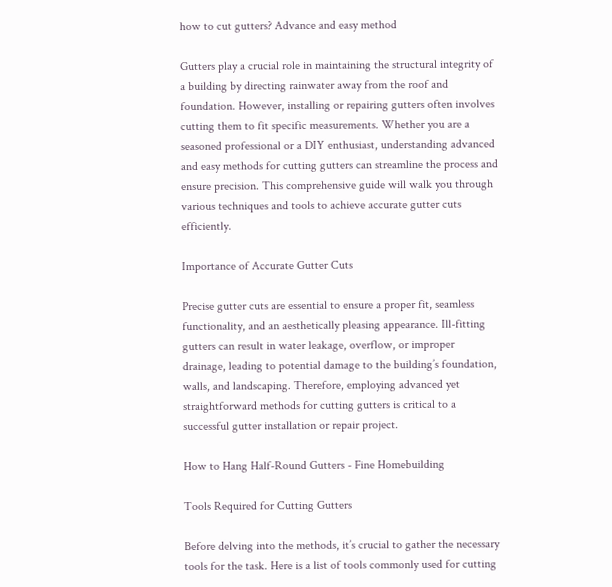how to cut gutters? Advance and easy method

Gutters play a crucial role in maintaining the structural integrity of a building by directing rainwater away from the roof and foundation. However, installing or repairing gutters often involves cutting them to fit specific measurements. Whether you are a seasoned professional or a DIY enthusiast, understanding advanced and easy methods for cutting gutters can streamline the process and ensure precision. This comprehensive guide will walk you through various techniques and tools to achieve accurate gutter cuts efficiently.

Importance of Accurate Gutter Cuts

Precise gutter cuts are essential to ensure a proper fit, seamless functionality, and an aesthetically pleasing appearance. Ill-fitting gutters can result in water leakage, overflow, or improper drainage, leading to potential damage to the building’s foundation, walls, and landscaping. Therefore, employing advanced yet straightforward methods for cutting gutters is critical to a successful gutter installation or repair project.

How to Hang Half-Round Gutters - Fine Homebuilding

Tools Required for Cutting Gutters

Before delving into the methods, it’s crucial to gather the necessary tools for the task. Here is a list of tools commonly used for cutting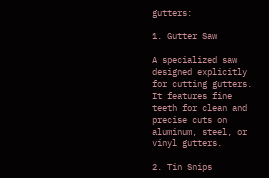gutters:

1. Gutter Saw

A specialized saw designed explicitly for cutting gutters. It features fine teeth for clean and precise cuts on aluminum, steel, or vinyl gutters.

2. Tin Snips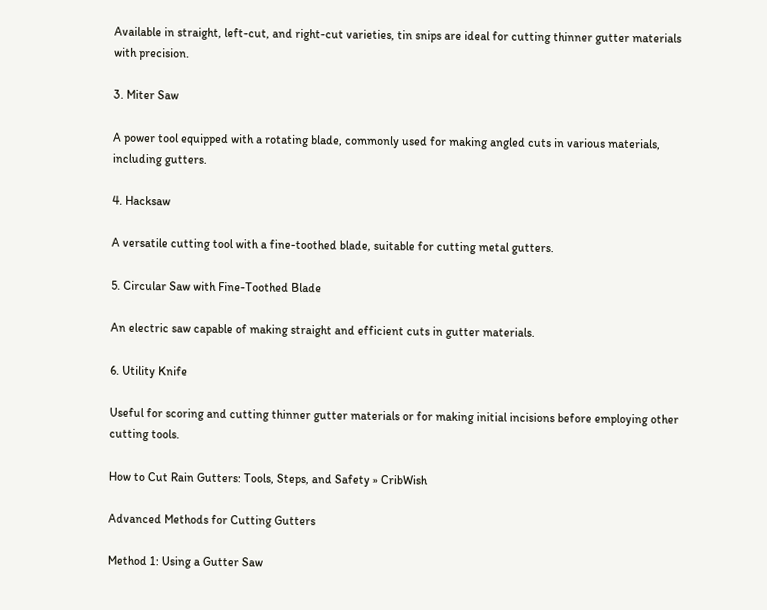Available in straight, left-cut, and right-cut varieties, tin snips are ideal for cutting thinner gutter materials with precision.

3. Miter Saw

A power tool equipped with a rotating blade, commonly used for making angled cuts in various materials, including gutters.

4. Hacksaw

A versatile cutting tool with a fine-toothed blade, suitable for cutting metal gutters.

5. Circular Saw with Fine-Toothed Blade

An electric saw capable of making straight and efficient cuts in gutter materials.

6. Utility Knife

Useful for scoring and cutting thinner gutter materials or for making initial incisions before employing other cutting tools.

How to Cut Rain Gutters: Tools, Steps, and Safety » CribWish

Advanced Methods for Cutting Gutters

Method 1: Using a Gutter Saw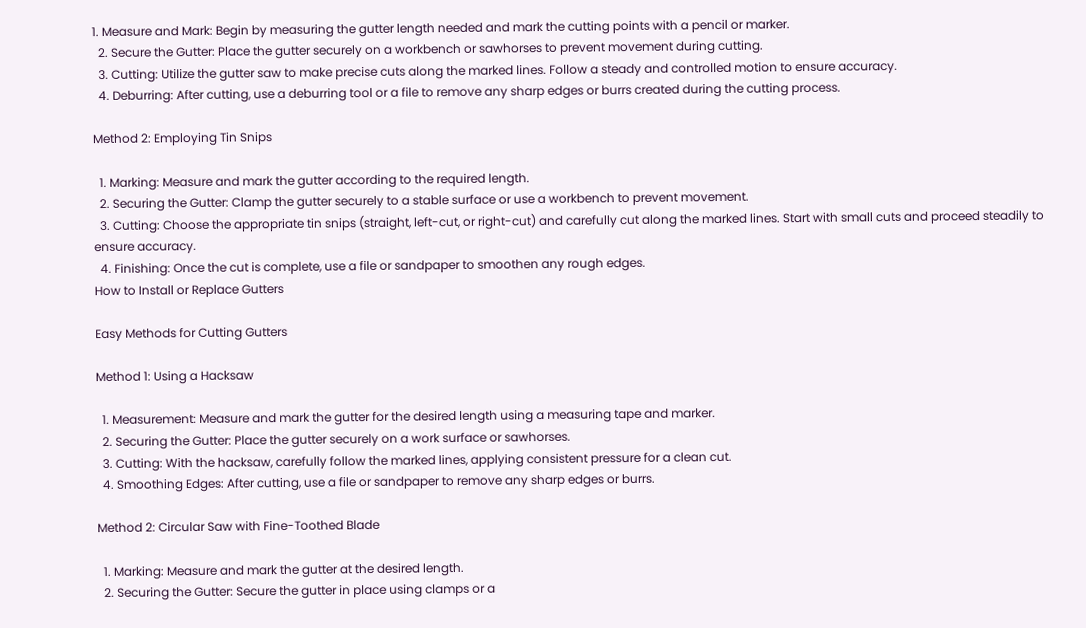1. Measure and Mark: Begin by measuring the gutter length needed and mark the cutting points with a pencil or marker.
  2. Secure the Gutter: Place the gutter securely on a workbench or sawhorses to prevent movement during cutting.
  3. Cutting: Utilize the gutter saw to make precise cuts along the marked lines. Follow a steady and controlled motion to ensure accuracy.
  4. Deburring: After cutting, use a deburring tool or a file to remove any sharp edges or burrs created during the cutting process.

Method 2: Employing Tin Snips

  1. Marking: Measure and mark the gutter according to the required length.
  2. Securing the Gutter: Clamp the gutter securely to a stable surface or use a workbench to prevent movement.
  3. Cutting: Choose the appropriate tin snips (straight, left-cut, or right-cut) and carefully cut along the marked lines. Start with small cuts and proceed steadily to ensure accuracy.
  4. Finishing: Once the cut is complete, use a file or sandpaper to smoothen any rough edges.
How to Install or Replace Gutters

Easy Methods for Cutting Gutters

Method 1: Using a Hacksaw

  1. Measurement: Measure and mark the gutter for the desired length using a measuring tape and marker.
  2. Securing the Gutter: Place the gutter securely on a work surface or sawhorses.
  3. Cutting: With the hacksaw, carefully follow the marked lines, applying consistent pressure for a clean cut.
  4. Smoothing Edges: After cutting, use a file or sandpaper to remove any sharp edges or burrs.

Method 2: Circular Saw with Fine-Toothed Blade

  1. Marking: Measure and mark the gutter at the desired length.
  2. Securing the Gutter: Secure the gutter in place using clamps or a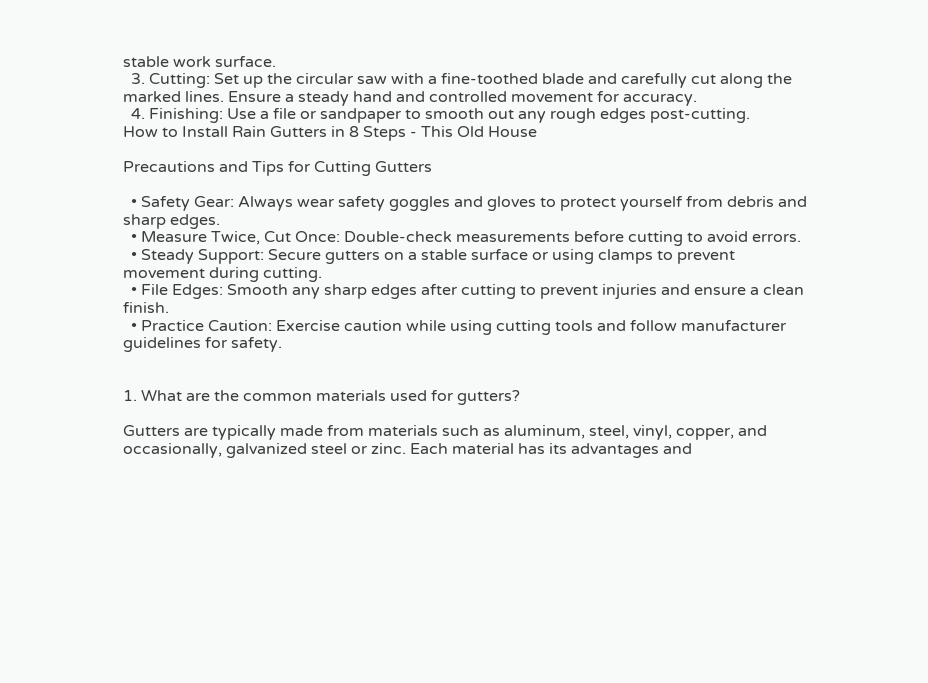stable work surface.
  3. Cutting: Set up the circular saw with a fine-toothed blade and carefully cut along the marked lines. Ensure a steady hand and controlled movement for accuracy.
  4. Finishing: Use a file or sandpaper to smooth out any rough edges post-cutting.
How to Install Rain Gutters in 8 Steps - This Old House

Precautions and Tips for Cutting Gutters

  • Safety Gear: Always wear safety goggles and gloves to protect yourself from debris and sharp edges.
  • Measure Twice, Cut Once: Double-check measurements before cutting to avoid errors.
  • Steady Support: Secure gutters on a stable surface or using clamps to prevent movement during cutting.
  • File Edges: Smooth any sharp edges after cutting to prevent injuries and ensure a clean finish.
  • Practice Caution: Exercise caution while using cutting tools and follow manufacturer guidelines for safety.


1. What are the common materials used for gutters?

Gutters are typically made from materials such as aluminum, steel, vinyl, copper, and occasionally, galvanized steel or zinc. Each material has its advantages and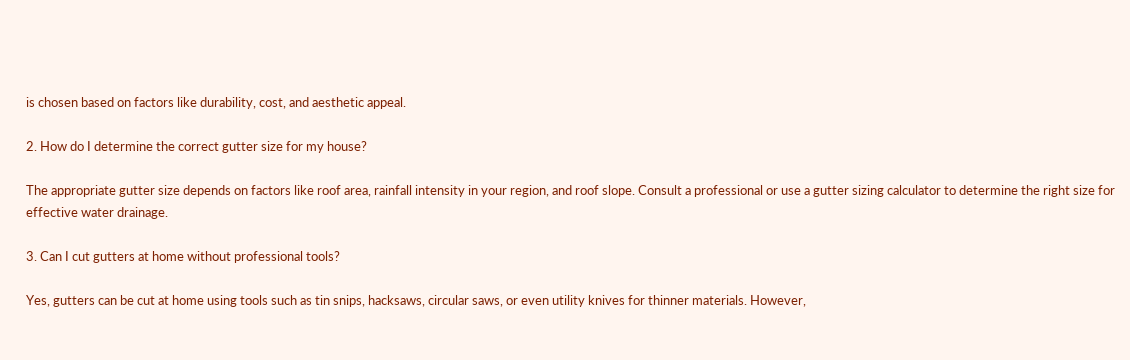is chosen based on factors like durability, cost, and aesthetic appeal.

2. How do I determine the correct gutter size for my house?

The appropriate gutter size depends on factors like roof area, rainfall intensity in your region, and roof slope. Consult a professional or use a gutter sizing calculator to determine the right size for effective water drainage.

3. Can I cut gutters at home without professional tools?

Yes, gutters can be cut at home using tools such as tin snips, hacksaws, circular saws, or even utility knives for thinner materials. However,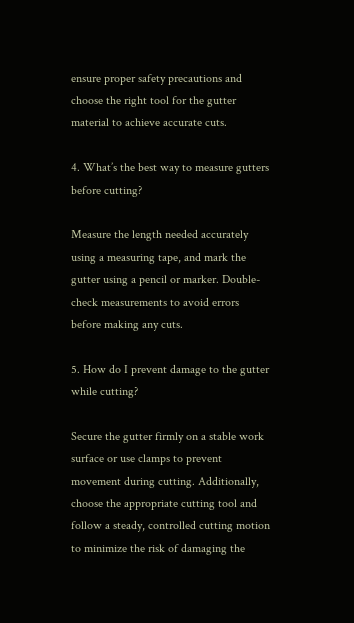ensure proper safety precautions and choose the right tool for the gutter material to achieve accurate cuts.

4. What’s the best way to measure gutters before cutting?

Measure the length needed accurately using a measuring tape, and mark the gutter using a pencil or marker. Double-check measurements to avoid errors before making any cuts.

5. How do I prevent damage to the gutter while cutting?

Secure the gutter firmly on a stable work surface or use clamps to prevent movement during cutting. Additionally, choose the appropriate cutting tool and follow a steady, controlled cutting motion to minimize the risk of damaging the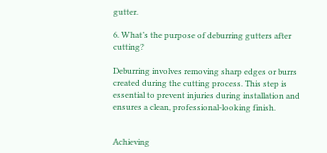gutter.

6. What’s the purpose of deburring gutters after cutting?

Deburring involves removing sharp edges or burrs created during the cutting process. This step is essential to prevent injuries during installation and ensures a clean, professional-looking finish.


Achieving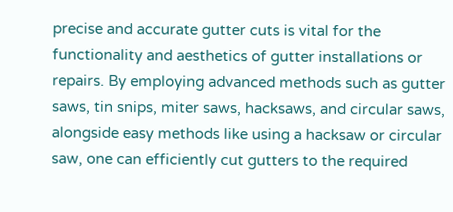precise and accurate gutter cuts is vital for the functionality and aesthetics of gutter installations or repairs. By employing advanced methods such as gutter saws, tin snips, miter saws, hacksaws, and circular saws, alongside easy methods like using a hacksaw or circular saw, one can efficiently cut gutters to the required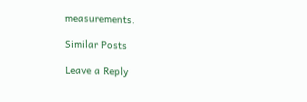measurements.

Similar Posts

Leave a Reply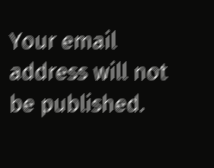Your email address will not be published.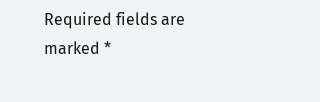Required fields are marked *